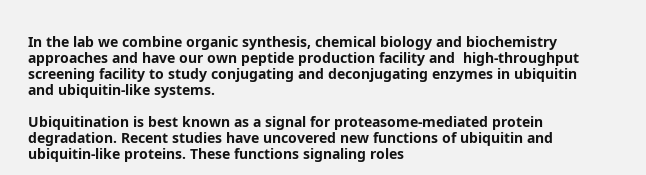In the lab we combine organic synthesis, chemical biology and biochemistry approaches and have our own peptide production facility and  high-throughput screening facility to study conjugating and deconjugating enzymes in ubiquitin and ubiquitin-like systems.

Ubiquitination is best known as a signal for proteasome-mediated protein degradation. Recent studies have uncovered new functions of ubiquitin and ubiquitin-like proteins. These functions signaling roles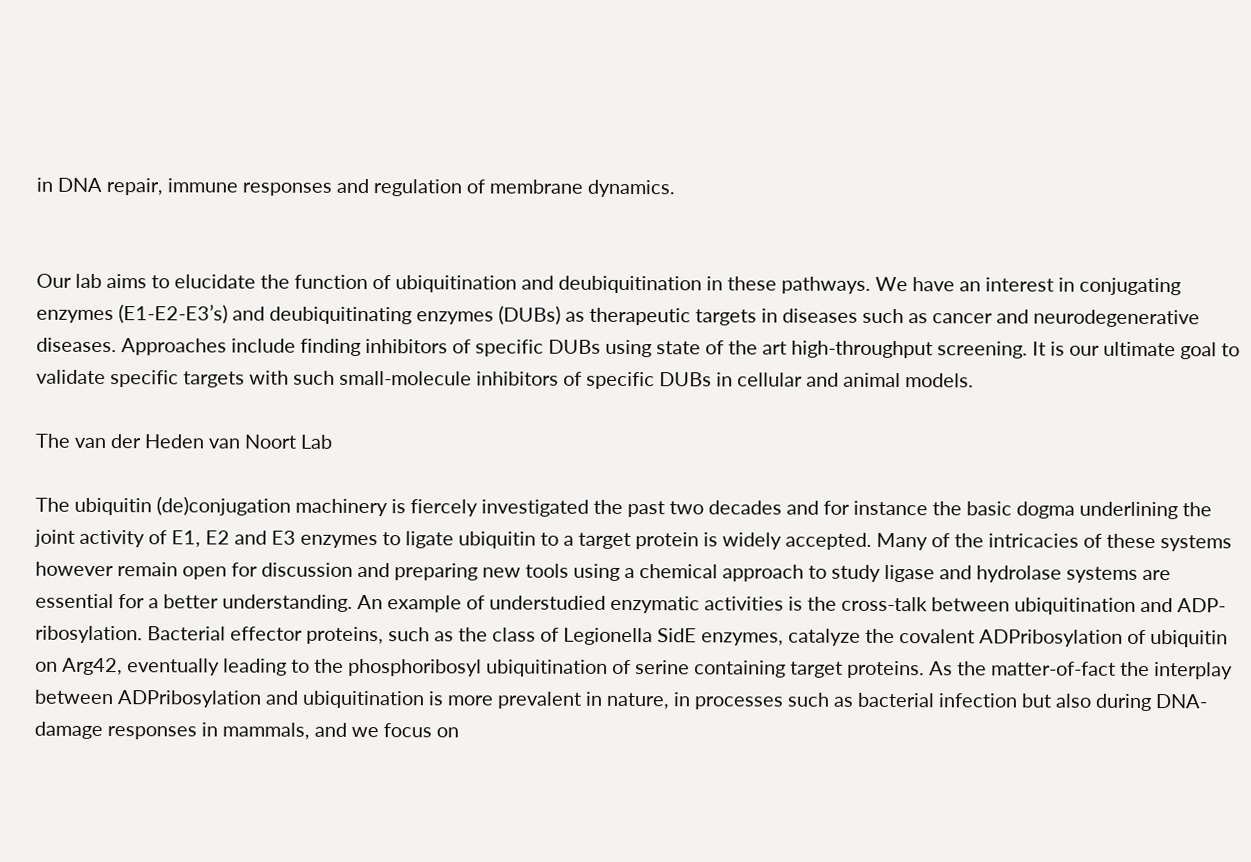in DNA repair, immune responses and regulation of membrane dynamics.


Our lab aims to elucidate the function of ubiquitination and deubiquitination in these pathways. We have an interest in conjugating enzymes (E1-E2-E3’s) and deubiquitinating enzymes (DUBs) as therapeutic targets in diseases such as cancer and neurodegenerative diseases. Approaches include finding inhibitors of specific DUBs using state of the art high-throughput screening. It is our ultimate goal to validate specific targets with such small-molecule inhibitors of specific DUBs in cellular and animal models.

The van der Heden van Noort Lab

The ubiquitin (de)conjugation machinery is fiercely investigated the past two decades and for instance the basic dogma underlining the joint activity of E1, E2 and E3 enzymes to ligate ubiquitin to a target protein is widely accepted. Many of the intricacies of these systems however remain open for discussion and preparing new tools using a chemical approach to study ligase and hydrolase systems are essential for a better understanding. An example of understudied enzymatic activities is the cross-talk between ubiquitination and ADP-ribosylation. Bacterial effector proteins, such as the class of Legionella SidE enzymes, catalyze the covalent ADPribosylation of ubiquitin on Arg42, eventually leading to the phosphoribosyl ubiquitination of serine containing target proteins. As the matter-of-fact the interplay between ADPribosylation and ubiquitination is more prevalent in nature, in processes such as bacterial infection but also during DNA-damage responses in mammals, and we focus on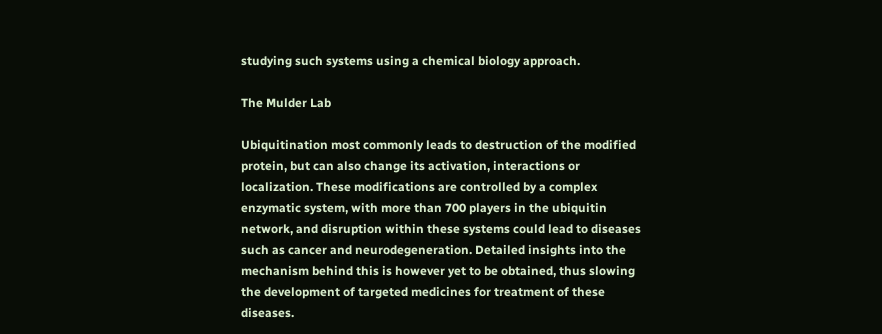studying such systems using a chemical biology approach.

The Mulder Lab

Ubiquitination most commonly leads to destruction of the modified protein, but can also change its activation, interactions or localization. These modifications are controlled by a complex enzymatic system, with more than 700 players in the ubiquitin network, and disruption within these systems could lead to diseases such as cancer and neurodegeneration. Detailed insights into the mechanism behind this is however yet to be obtained, thus slowing the development of targeted medicines for treatment of these diseases.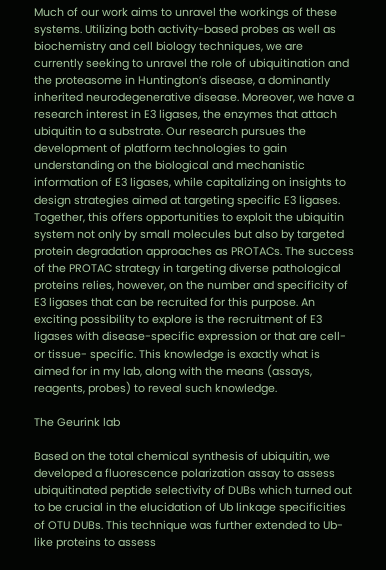Much of our work aims to unravel the workings of these systems. Utilizing both activity-based probes as well as biochemistry and cell biology techniques, we are currently seeking to unravel the role of ubiquitination and the proteasome in Huntington’s disease, a dominantly inherited neurodegenerative disease. Moreover, we have a research interest in E3 ligases, the enzymes that attach ubiquitin to a substrate. Our research pursues the development of platform technologies to gain understanding on the biological and mechanistic information of E3 ligases, while capitalizing on insights to design strategies aimed at targeting specific E3 ligases. Together, this offers opportunities to exploit the ubiquitin system not only by small molecules but also by targeted protein degradation approaches as PROTACs. The success of the PROTAC strategy in targeting diverse pathological proteins relies, however, on the number and specificity of E3 ligases that can be recruited for this purpose. An exciting possibility to explore is the recruitment of E3 ligases with disease-specific expression or that are cell- or tissue- specific. This knowledge is exactly what is aimed for in my lab, along with the means (assays, reagents, probes) to reveal such knowledge.

The Geurink lab

Based on the total chemical synthesis of ubiquitin, we developed a fluorescence polarization assay to assess ubiquitinated peptide selectivity of DUBs which turned out to be crucial in the elucidation of Ub linkage specificities of OTU DUBs. This technique was further extended to Ub-like proteins to assess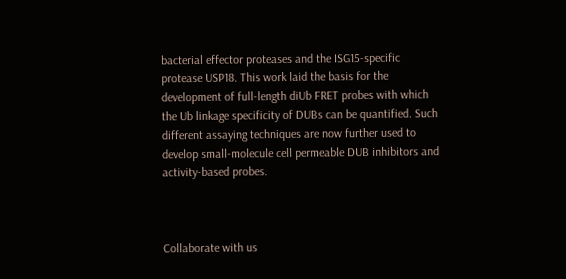bacterial effector proteases and the ISG15-specific protease USP18. This work laid the basis for the development of full-length diUb FRET probes with which the Ub linkage specificity of DUBs can be quantified. Such different assaying techniques are now further used to develop small-molecule cell permeable DUB inhibitors and activity-based probes.



Collaborate with us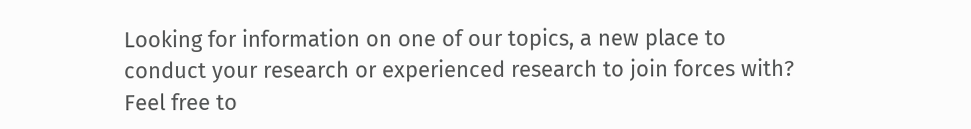Looking for information on one of our topics, a new place to conduct your research or experienced research to join forces with?  Feel free to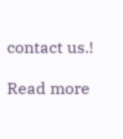contact us.!

Read more